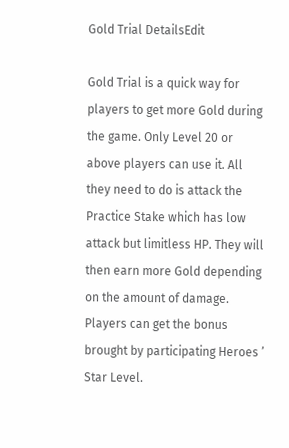Gold Trial DetailsEdit

Gold Trial is a quick way for players to get more Gold during the game. Only Level 20 or above players can use it. All they need to do is attack the Practice Stake which has low attack but limitless HP. They will then earn more Gold depending on the amount of damage. Players can get the bonus brought by participating Heroes ’ Star Level.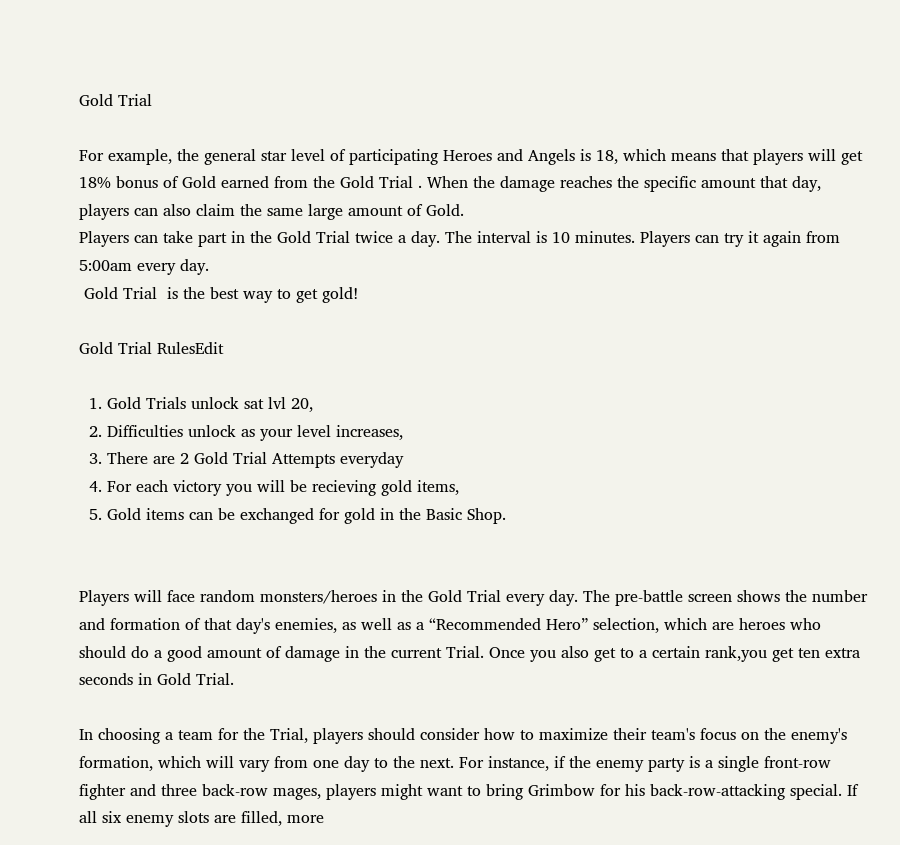Gold Trial

For example, the general star level of participating Heroes and Angels is 18, which means that players will get 18% bonus of Gold earned from the Gold Trial . When the damage reaches the specific amount that day, players can also claim the same large amount of Gold.
Players can take part in the Gold Trial twice a day. The interval is 10 minutes. Players can try it again from 5:00am every day.
 Gold Trial  is the best way to get gold!

Gold Trial RulesEdit

  1. Gold Trials unlock sat lvl 20,
  2. Difficulties unlock as your level increases,
  3. There are 2 Gold Trial Attempts everyday
  4. For each victory you will be recieving gold items,
  5. Gold items can be exchanged for gold in the Basic Shop.


Players will face random monsters/heroes in the Gold Trial every day. The pre-battle screen shows the number and formation of that day's enemies, as well as a “Recommended Hero” selection, which are heroes who should do a good amount of damage in the current Trial. Once you also get to a certain rank,you get ten extra seconds in Gold Trial.

In choosing a team for the Trial, players should consider how to maximize their team's focus on the enemy's formation, which will vary from one day to the next. For instance, if the enemy party is a single front-row fighter and three back-row mages, players might want to bring Grimbow for his back-row-attacking special. If all six enemy slots are filled, more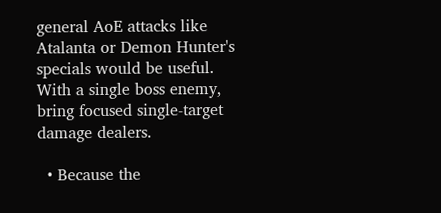general AoE attacks like Atalanta or Demon Hunter's specials would be useful. With a single boss enemy, bring focused single-target damage dealers.

  • Because the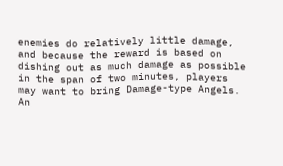enemies do relatively little damage, and because the reward is based on dishing out as much damage as possible in the span of two minutes, players may want to bring Damage-type Angels. An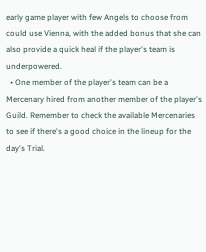early game player with few Angels to choose from could use Vienna, with the added bonus that she can also provide a quick heal if the player's team is underpowered.
  • One member of the player's team can be a Mercenary hired from another member of the player's Guild. Remember to check the available Mercenaries to see if there's a good choice in the lineup for the day's Trial.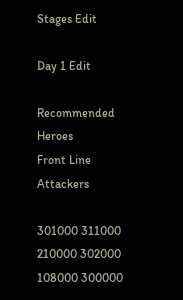Stages Edit

Day 1 Edit

Recommended Heroes
Front Line Attackers

301000 311000 210000 302000 108000 300000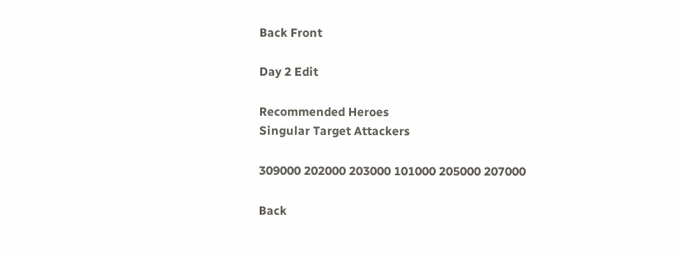Back Front

Day 2 Edit

Recommended Heroes
Singular Target Attackers

309000 202000 203000 101000 205000 207000

Back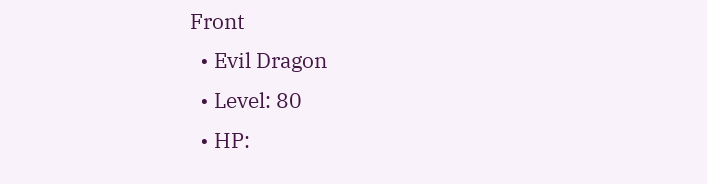Front
  • Evil Dragon
  • Level: 80
  • HP: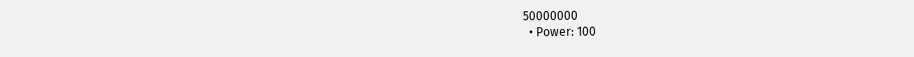50000000
  • Power: 100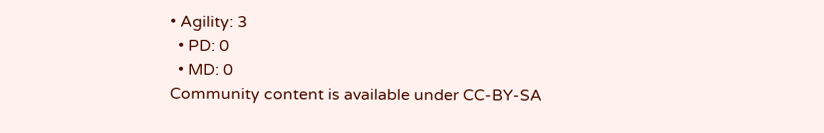• Agility: 3
  • PD: 0
  • MD: 0
Community content is available under CC-BY-SA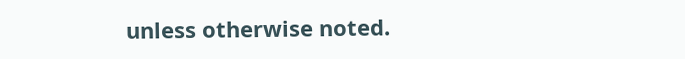unless otherwise noted.